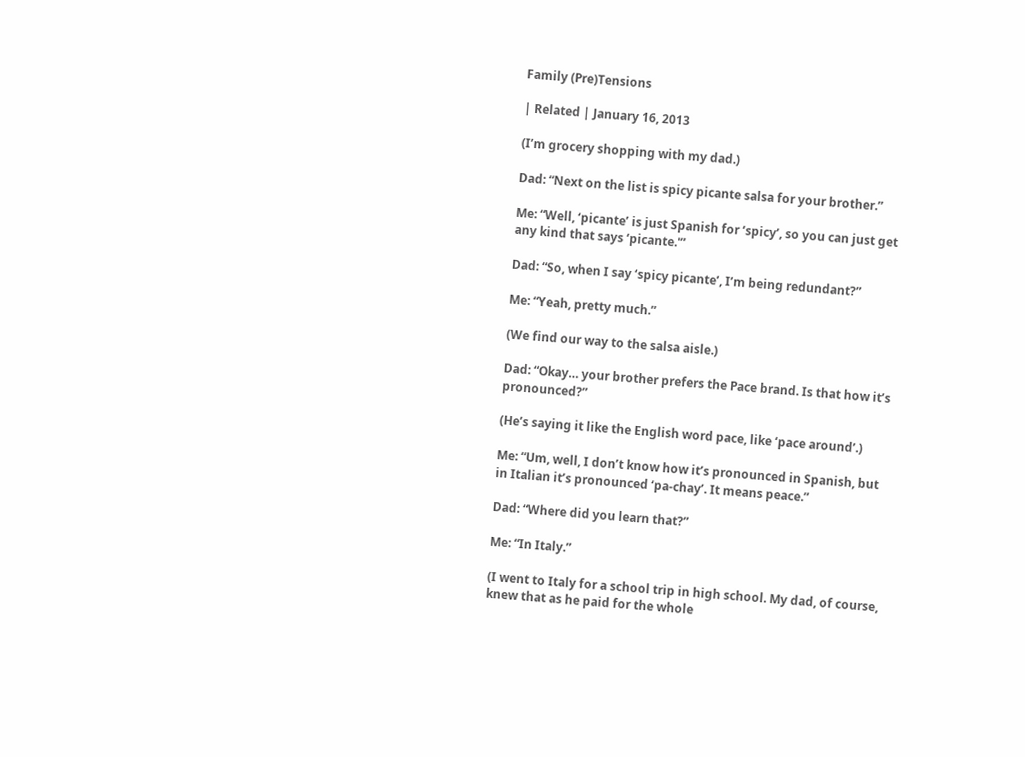Family (Pre)Tensions

| Related | January 16, 2013

(I’m grocery shopping with my dad.)

Dad: “Next on the list is spicy picante salsa for your brother.”

Me: “Well, ‘picante’ is just Spanish for ‘spicy’, so you can just get any kind that says ‘picante.'”

Dad: “So, when I say ‘spicy picante’, I’m being redundant?”

Me: “Yeah, pretty much.”

(We find our way to the salsa aisle.)

Dad: “Okay… your brother prefers the Pace brand. Is that how it’s pronounced?”

(He’s saying it like the English word pace, like ‘pace around’.)

Me: “Um, well, I don’t know how it’s pronounced in Spanish, but in Italian it’s pronounced ‘pa-chay’. It means peace.”

Dad: “Where did you learn that?”

Me: “In Italy.”

(I went to Italy for a school trip in high school. My dad, of course, knew that as he paid for the whole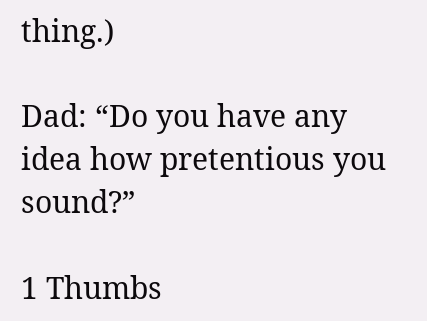thing.)

Dad: “Do you have any idea how pretentious you sound?”

1 Thumbs